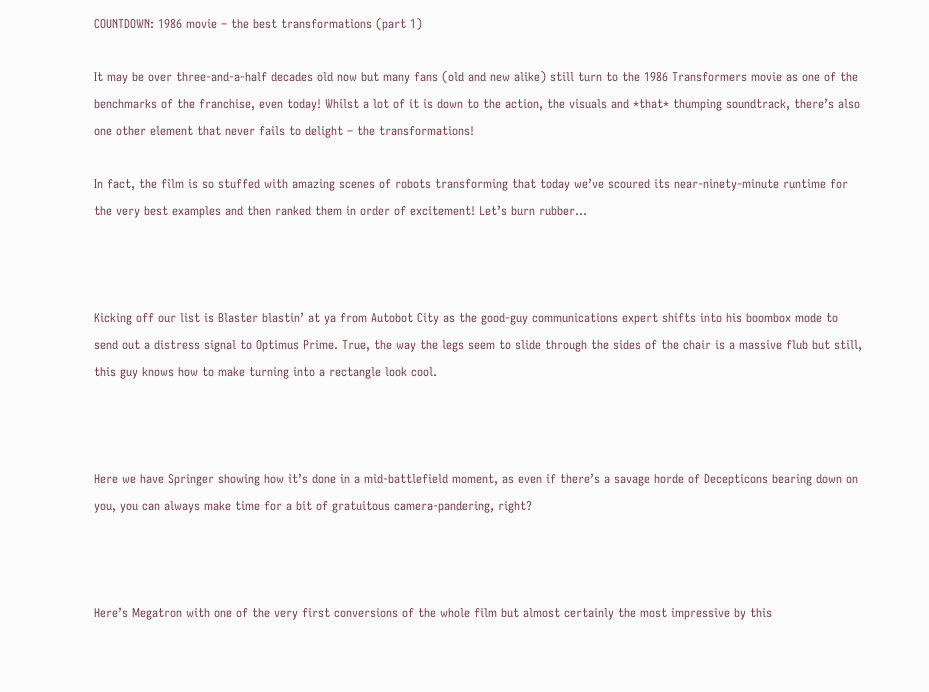COUNTDOWN: 1986 movie – the best transformations (part 1)

It may be over three-and-a-half decades old now but many fans (old and new alike) still turn to the 1986 Transformers movie as one of the benchmarks of the franchise, even today! Whilst a lot of it is down to the action, the visuals and *that* thumping soundtrack, there’s also one other element that never fails to delight – the transformations!

In fact, the film is so stuffed with amazing scenes of robots transforming that today we’ve scoured its near-ninety-minute runtime for the very best examples and then ranked them in order of excitement! Let’s burn rubber…



Kicking off our list is Blaster blastin’ at ya from Autobot City as the good-guy communications expert shifts into his boombox mode to send out a distress signal to Optimus Prime. True, the way the legs seem to slide through the sides of the chair is a massive flub but still, this guy knows how to make turning into a rectangle look cool.



Here we have Springer showing how it’s done in a mid-battlefield moment, as even if there’s a savage horde of Decepticons bearing down on you, you can always make time for a bit of gratuitous camera-pandering, right?



Here’s Megatron with one of the very first conversions of the whole film but almost certainly the most impressive by this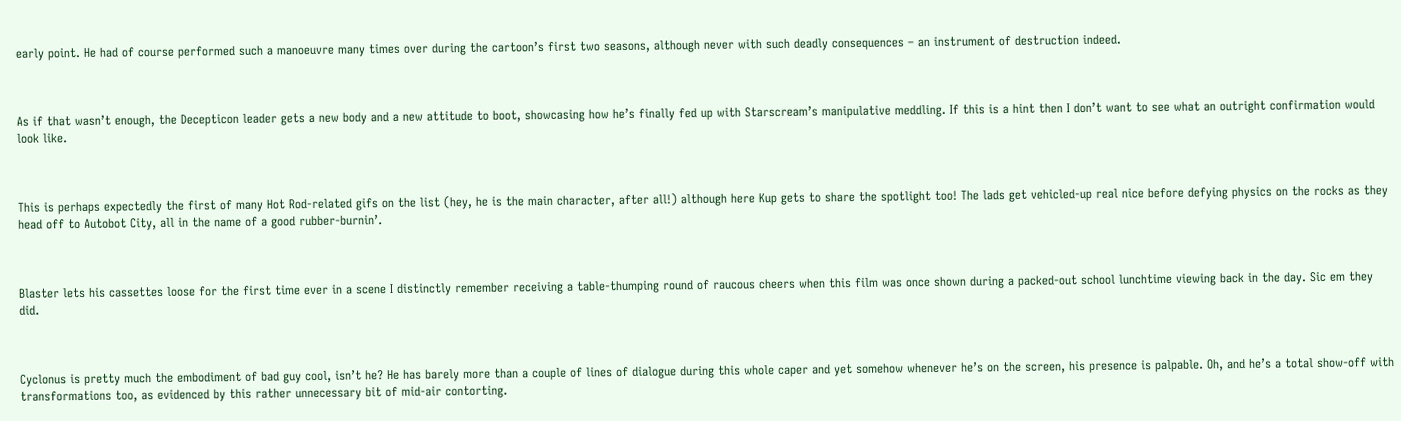early point. He had of course performed such a manoeuvre many times over during the cartoon’s first two seasons, although never with such deadly consequences – an instrument of destruction indeed.



As if that wasn’t enough, the Decepticon leader gets a new body and a new attitude to boot, showcasing how he’s finally fed up with Starscream’s manipulative meddling. If this is a hint then I don’t want to see what an outright confirmation would look like.



This is perhaps expectedly the first of many Hot Rod-related gifs on the list (hey, he is the main character, after all!) although here Kup gets to share the spotlight too! The lads get vehicled-up real nice before defying physics on the rocks as they head off to Autobot City, all in the name of a good rubber-burnin’.



Blaster lets his cassettes loose for the first time ever in a scene I distinctly remember receiving a table-thumping round of raucous cheers when this film was once shown during a packed-out school lunchtime viewing back in the day. Sic em they did.



Cyclonus is pretty much the embodiment of bad guy cool, isn’t he? He has barely more than a couple of lines of dialogue during this whole caper and yet somehow whenever he’s on the screen, his presence is palpable. Oh, and he’s a total show-off with transformations too, as evidenced by this rather unnecessary bit of mid-air contorting.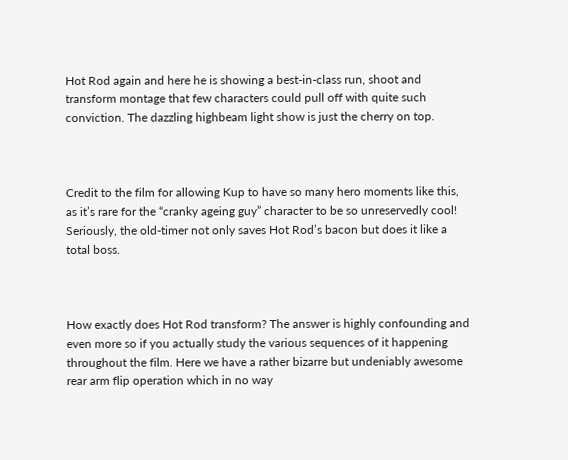Hot Rod again and here he is showing a best-in-class run, shoot and transform montage that few characters could pull off with quite such conviction. The dazzling highbeam light show is just the cherry on top.



Credit to the film for allowing Kup to have so many hero moments like this, as it’s rare for the “cranky ageing guy” character to be so unreservedly cool! Seriously, the old-timer not only saves Hot Rod’s bacon but does it like a total boss.



How exactly does Hot Rod transform? The answer is highly confounding and even more so if you actually study the various sequences of it happening throughout the film. Here we have a rather bizarre but undeniably awesome rear arm flip operation which in no way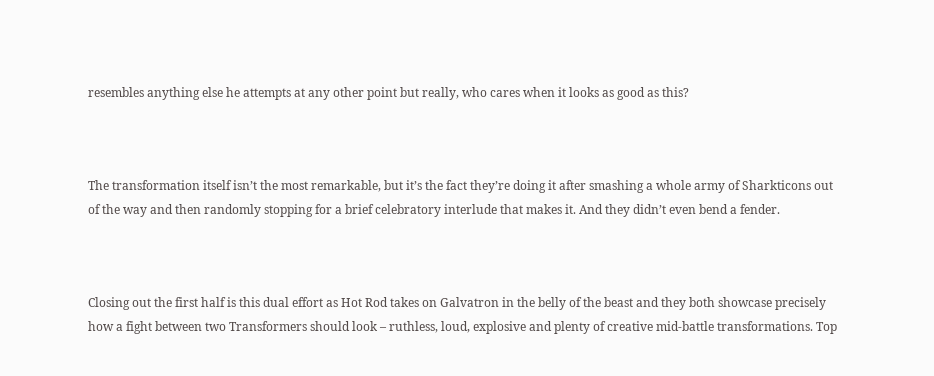resembles anything else he attempts at any other point but really, who cares when it looks as good as this?



The transformation itself isn’t the most remarkable, but it’s the fact they’re doing it after smashing a whole army of Sharkticons out of the way and then randomly stopping for a brief celebratory interlude that makes it. And they didn’t even bend a fender.



Closing out the first half is this dual effort as Hot Rod takes on Galvatron in the belly of the beast and they both showcase precisely how a fight between two Transformers should look – ruthless, loud, explosive and plenty of creative mid-battle transformations. Top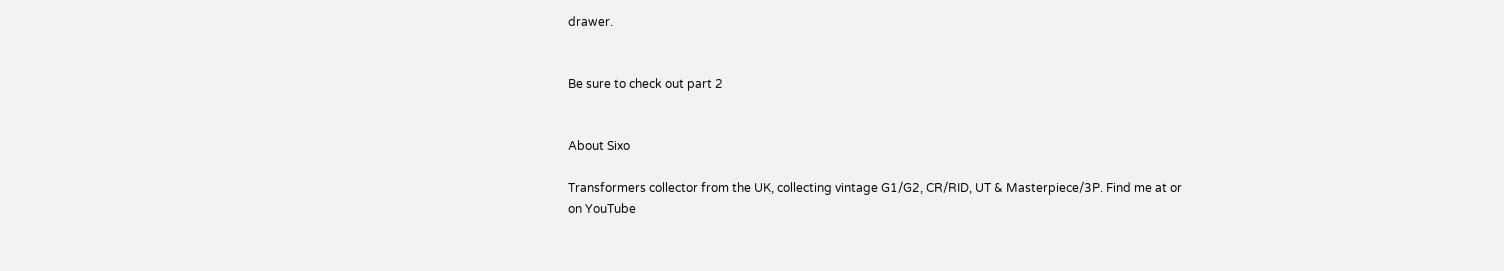drawer.


Be sure to check out part 2


About Sixo

Transformers collector from the UK, collecting vintage G1/G2, CR/RID, UT & Masterpiece/3P. Find me at or on YouTube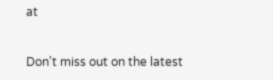at


Don't miss out on the latest